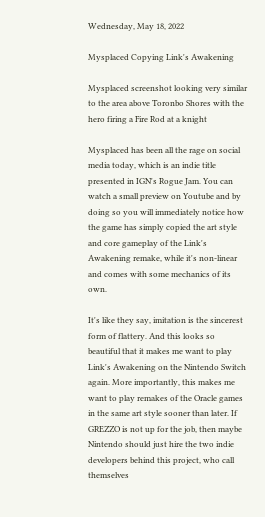Wednesday, May 18, 2022

Mysplaced Copying Link's Awakening

Mysplaced screenshot looking very similar to the area above Toronbo Shores with the hero firing a Fire Rod at a knight

Mysplaced has been all the rage on social media today, which is an indie title presented in IGN's Rogue Jam. You can watch a small preview on Youtube and by doing so you will immediately notice how the game has simply copied the art style and core gameplay of the Link's Awakening remake, while it's non-linear and comes with some mechanics of its own.

It's like they say, imitation is the sincerest form of flattery. And this looks so beautiful that it makes me want to play Link's Awakening on the Nintendo Switch again. More importantly, this makes me want to play remakes of the Oracle games in the same art style sooner than later. If GREZZO is not up for the job, then maybe Nintendo should just hire the two indie developers behind this project, who call themselves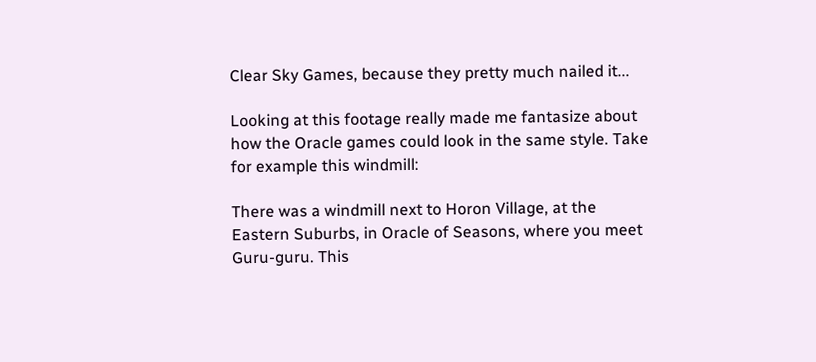Clear Sky Games, because they pretty much nailed it...

Looking at this footage really made me fantasize about how the Oracle games could look in the same style. Take for example this windmill:

There was a windmill next to Horon Village, at the Eastern Suburbs, in Oracle of Seasons, where you meet Guru-guru. This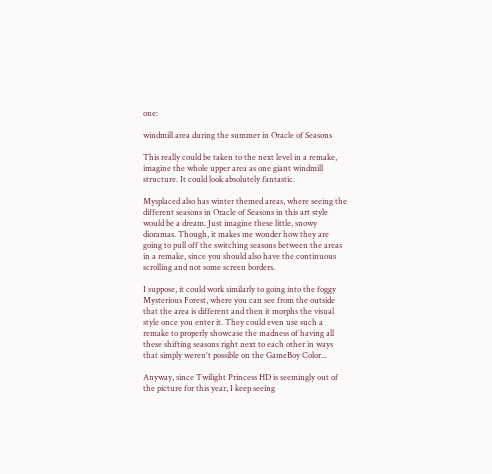one:

windmill area during the summer in Oracle of Seasons

This really could be taken to the next level in a remake, imagine the whole upper area as one giant windmill structure. It could look absolutely fantastic.

Mysplaced also has winter themed areas, where seeing the different seasons in Oracle of Seasons in this art style would be a dream. Just imagine these little, snowy dioramas. Though, it makes me wonder how they are going to pull off the switching seasons between the areas in a remake, since you should also have the continuous scrolling and not some screen borders.

I suppose, it could work similarly to going into the foggy Mysterious Forest, where you can see from the outside that the area is different and then it morphs the visual style once you enter it. They could even use such a remake to properly showcase the madness of having all these shifting seasons right next to each other in ways that simply weren't possible on the GameBoy Color...

Anyway, since Twilight Princess HD is seemingly out of the picture for this year, I keep seeing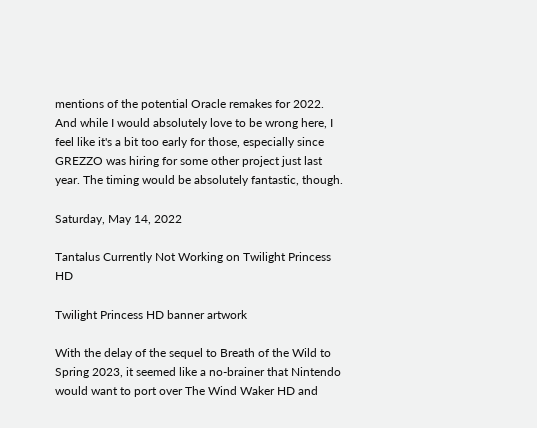mentions of the potential Oracle remakes for 2022. And while I would absolutely love to be wrong here, I feel like it's a bit too early for those, especially since GREZZO was hiring for some other project just last year. The timing would be absolutely fantastic, though.

Saturday, May 14, 2022

Tantalus Currently Not Working on Twilight Princess HD

Twilight Princess HD banner artwork

With the delay of the sequel to Breath of the Wild to Spring 2023, it seemed like a no-brainer that Nintendo would want to port over The Wind Waker HD and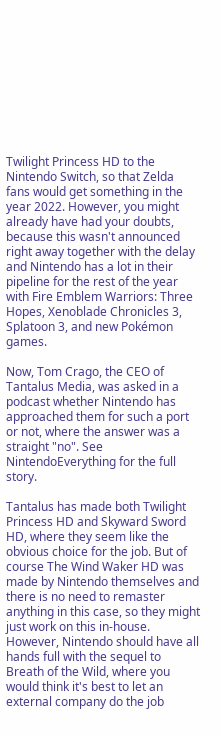Twilight Princess HD to the Nintendo Switch, so that Zelda fans would get something in the year 2022. However, you might already have had your doubts, because this wasn't announced right away together with the delay and Nintendo has a lot in their pipeline for the rest of the year with Fire Emblem Warriors: Three Hopes, Xenoblade Chronicles 3, Splatoon 3, and new Pokémon games.

Now, Tom Crago, the CEO of Tantalus Media, was asked in a podcast whether Nintendo has approached them for such a port or not, where the answer was a straight "no". See NintendoEverything for the full story.

Tantalus has made both Twilight Princess HD and Skyward Sword HD, where they seem like the obvious choice for the job. But of course The Wind Waker HD was made by Nintendo themselves and there is no need to remaster anything in this case, so they might just work on this in-house. However, Nintendo should have all hands full with the sequel to Breath of the Wild, where you would think it's best to let an external company do the job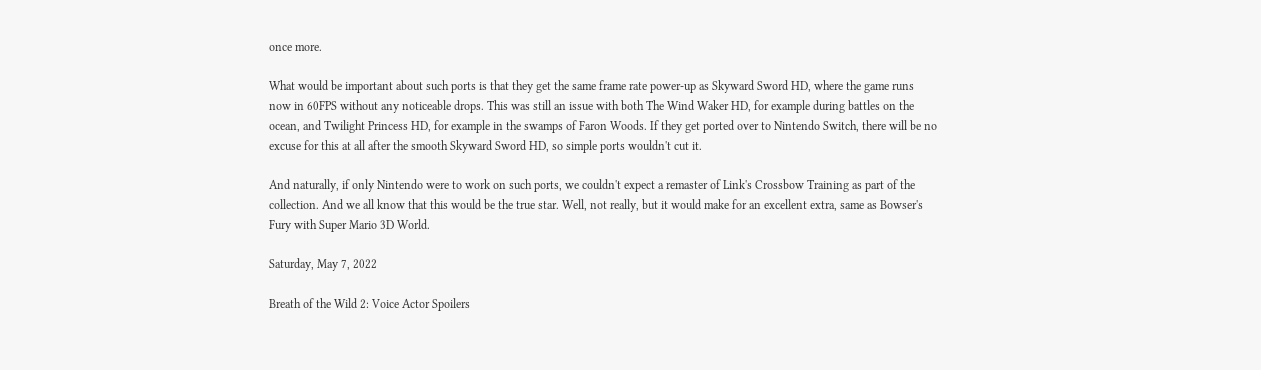once more.

What would be important about such ports is that they get the same frame rate power-up as Skyward Sword HD, where the game runs now in 60FPS without any noticeable drops. This was still an issue with both The Wind Waker HD, for example during battles on the ocean, and Twilight Princess HD, for example in the swamps of Faron Woods. If they get ported over to Nintendo Switch, there will be no excuse for this at all after the smooth Skyward Sword HD, so simple ports wouldn't cut it.

And naturally, if only Nintendo were to work on such ports, we couldn't expect a remaster of Link's Crossbow Training as part of the collection. And we all know that this would be the true star. Well, not really, but it would make for an excellent extra, same as Bowser's Fury with Super Mario 3D World.

Saturday, May 7, 2022

Breath of the Wild 2: Voice Actor Spoilers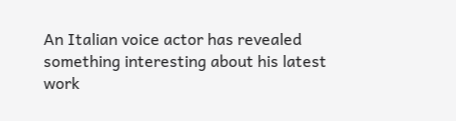An Italian voice actor has revealed something interesting about his latest work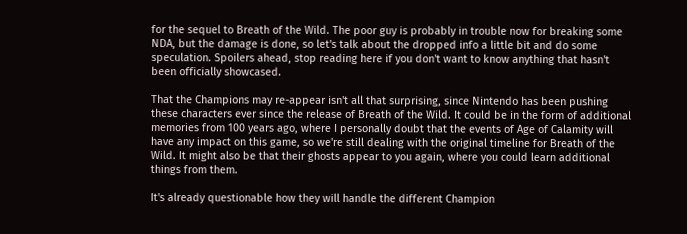for the sequel to Breath of the Wild. The poor guy is probably in trouble now for breaking some NDA, but the damage is done, so let's talk about the dropped info a little bit and do some speculation. Spoilers ahead, stop reading here if you don't want to know anything that hasn't been officially showcased.

That the Champions may re-appear isn't all that surprising, since Nintendo has been pushing these characters ever since the release of Breath of the Wild. It could be in the form of additional memories from 100 years ago, where I personally doubt that the events of Age of Calamity will have any impact on this game, so we're still dealing with the original timeline for Breath of the Wild. It might also be that their ghosts appear to you again, where you could learn additional things from them.

It's already questionable how they will handle the different Champion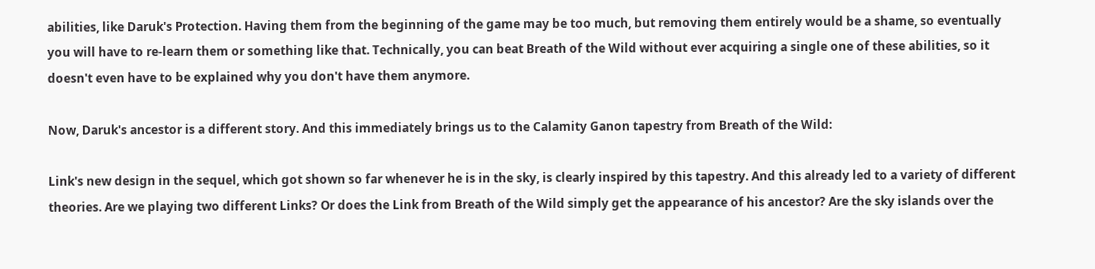abilities, like Daruk's Protection. Having them from the beginning of the game may be too much, but removing them entirely would be a shame, so eventually you will have to re-learn them or something like that. Technically, you can beat Breath of the Wild without ever acquiring a single one of these abilities, so it doesn't even have to be explained why you don't have them anymore.

Now, Daruk's ancestor is a different story. And this immediately brings us to the Calamity Ganon tapestry from Breath of the Wild:

Link's new design in the sequel, which got shown so far whenever he is in the sky, is clearly inspired by this tapestry. And this already led to a variety of different theories. Are we playing two different Links? Or does the Link from Breath of the Wild simply get the appearance of his ancestor? Are the sky islands over the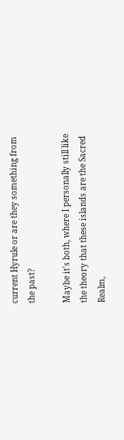current Hyrule or are they something from the past?

Maybe it's both, where I personally still like the theory that these islands are the Sacred Realm,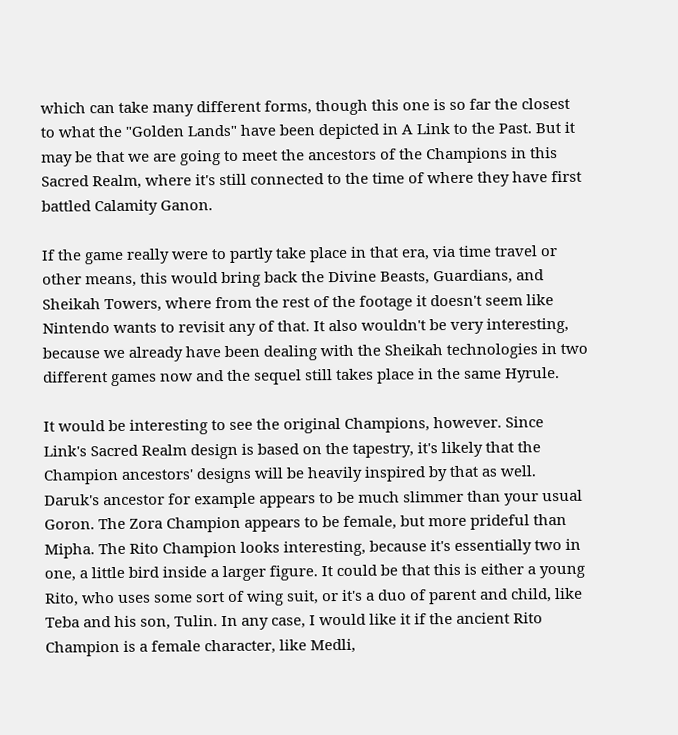which can take many different forms, though this one is so far the closest to what the "Golden Lands" have been depicted in A Link to the Past. But it may be that we are going to meet the ancestors of the Champions in this Sacred Realm, where it's still connected to the time of where they have first battled Calamity Ganon.

If the game really were to partly take place in that era, via time travel or other means, this would bring back the Divine Beasts, Guardians, and Sheikah Towers, where from the rest of the footage it doesn't seem like Nintendo wants to revisit any of that. It also wouldn't be very interesting, because we already have been dealing with the Sheikah technologies in two different games now and the sequel still takes place in the same Hyrule.

It would be interesting to see the original Champions, however. Since Link's Sacred Realm design is based on the tapestry, it's likely that the Champion ancestors' designs will be heavily inspired by that as well. Daruk's ancestor for example appears to be much slimmer than your usual Goron. The Zora Champion appears to be female, but more prideful than Mipha. The Rito Champion looks interesting, because it's essentially two in one, a little bird inside a larger figure. It could be that this is either a young Rito, who uses some sort of wing suit, or it's a duo of parent and child, like Teba and his son, Tulin. In any case, I would like it if the ancient Rito Champion is a female character, like Medli,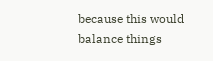because this would balance things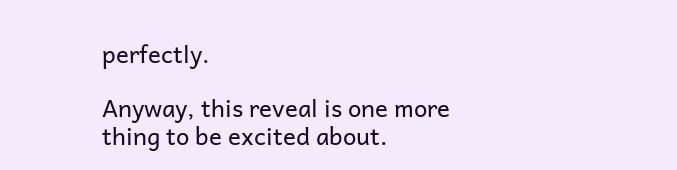perfectly.

Anyway, this reveal is one more thing to be excited about.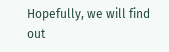Hopefully, we will find out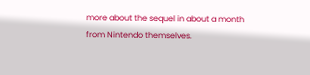more about the sequel in about a month from Nintendo themselves.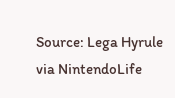Source: Lega Hyrule via NintendoLife